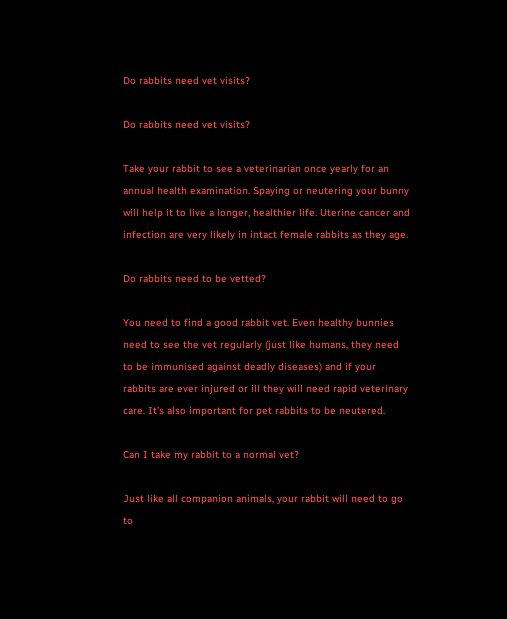Do rabbits need vet visits?

Do rabbits need vet visits?

Take your rabbit to see a veterinarian once yearly for an annual health examination. Spaying or neutering your bunny will help it to live a longer, healthier life. Uterine cancer and infection are very likely in intact female rabbits as they age.

Do rabbits need to be vetted?

You need to find a good rabbit vet. Even healthy bunnies need to see the vet regularly (just like humans, they need to be immunised against deadly diseases) and if your rabbits are ever injured or ill they will need rapid veterinary care. It’s also important for pet rabbits to be neutered.

Can I take my rabbit to a normal vet?

Just like all companion animals, your rabbit will need to go to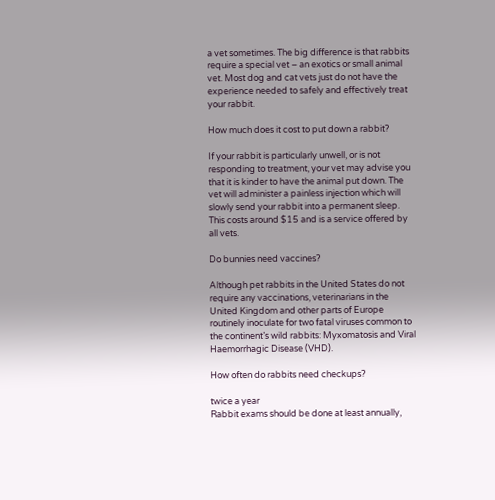a vet sometimes. The big difference is that rabbits require a special vet – an exotics or small animal vet. Most dog and cat vets just do not have the experience needed to safely and effectively treat your rabbit.

How much does it cost to put down a rabbit?

If your rabbit is particularly unwell, or is not responding to treatment, your vet may advise you that it is kinder to have the animal put down. The vet will administer a painless injection which will slowly send your rabbit into a permanent sleep. This costs around $15 and is a service offered by all vets.

Do bunnies need vaccines?

Although pet rabbits in the United States do not require any vaccinations, veterinarians in the United Kingdom and other parts of Europe routinely inoculate for two fatal viruses common to the continent’s wild rabbits: Myxomatosis and Viral Haemorrhagic Disease (VHD).

How often do rabbits need checkups?

twice a year
Rabbit exams should be done at least annually,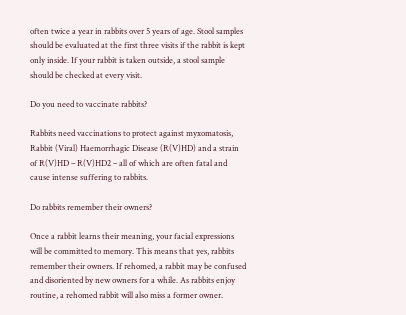often twice a year in rabbits over 5 years of age. Stool samples should be evaluated at the first three visits if the rabbit is kept only inside. If your rabbit is taken outside, a stool sample should be checked at every visit.

Do you need to vaccinate rabbits?

Rabbits need vaccinations to protect against myxomatosis, Rabbit (Viral) Haemorrhagic Disease (R(V)HD) and a strain of R(V)HD – R(V)HD2 – all of which are often fatal and cause intense suffering to rabbits.

Do rabbits remember their owners?

Once a rabbit learns their meaning, your facial expressions will be committed to memory. This means that yes, rabbits remember their owners. If rehomed, a rabbit may be confused and disoriented by new owners for a while. As rabbits enjoy routine, a rehomed rabbit will also miss a former owner.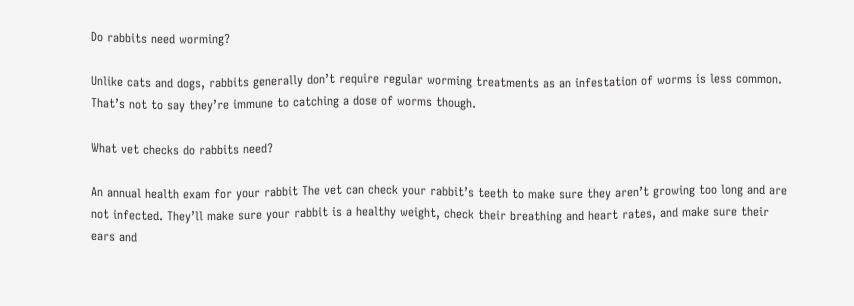Do rabbits need worming?

Unlike cats and dogs, rabbits generally don’t require regular worming treatments as an infestation of worms is less common. That’s not to say they’re immune to catching a dose of worms though.

What vet checks do rabbits need?

An annual health exam for your rabbit The vet can check your rabbit’s teeth to make sure they aren’t growing too long and are not infected. They’ll make sure your rabbit is a healthy weight, check their breathing and heart rates, and make sure their ears and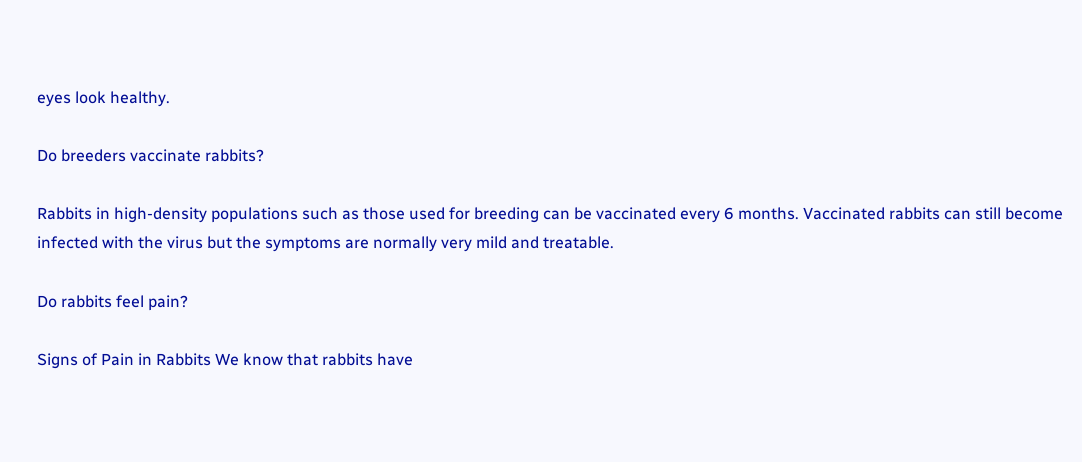eyes look healthy.

Do breeders vaccinate rabbits?

Rabbits in high-density populations such as those used for breeding can be vaccinated every 6 months. Vaccinated rabbits can still become infected with the virus but the symptoms are normally very mild and treatable.

Do rabbits feel pain?

Signs of Pain in Rabbits We know that rabbits have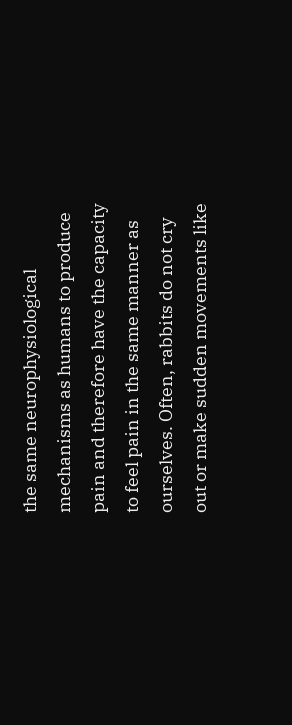the same neurophysiological mechanisms as humans to produce pain and therefore have the capacity to feel pain in the same manner as ourselves. Often, rabbits do not cry out or make sudden movements like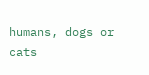humans, dogs or cats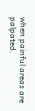when painful areas are palpated.